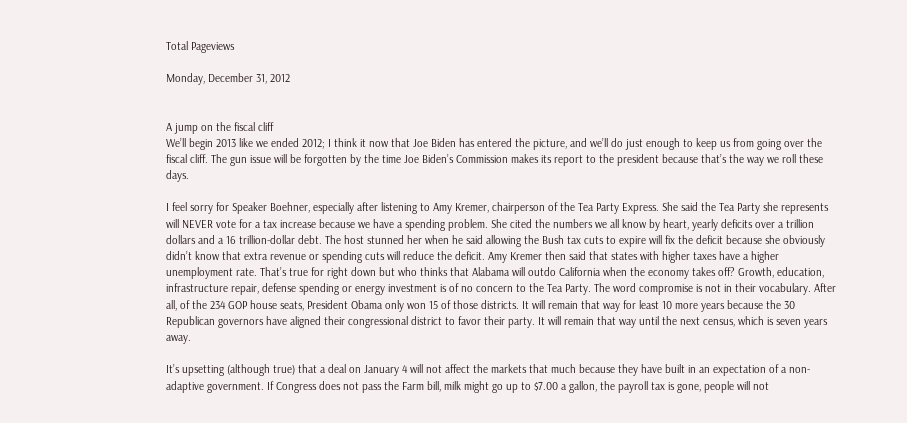Total Pageviews

Monday, December 31, 2012


A jump on the fiscal cliff
We’ll begin 2013 like we ended 2012; I think it now that Joe Biden has entered the picture, and we’ll do just enough to keep us from going over the fiscal cliff. The gun issue will be forgotten by the time Joe Biden’s Commission makes its report to the president because that’s the way we roll these days.

I feel sorry for Speaker Boehner, especially after listening to Amy Kremer, chairperson of the Tea Party Express. She said the Tea Party she represents will NEVER vote for a tax increase because we have a spending problem. She cited the numbers we all know by heart, yearly deficits over a trillion dollars and a 16 trillion-dollar debt. The host stunned her when he said allowing the Bush tax cuts to expire will fix the deficit because she obviously didn’t know that extra revenue or spending cuts will reduce the deficit. Amy Kremer then said that states with higher taxes have a higher unemployment rate. That’s true for right down but who thinks that Alabama will outdo California when the economy takes off? Growth, education, infrastructure repair, defense spending or energy investment is of no concern to the Tea Party. The word compromise is not in their vocabulary. After all, of the 234 GOP house seats, President Obama only won 15 of those districts. It will remain that way for least 10 more years because the 30 Republican governors have aligned their congressional district to favor their party. It will remain that way until the next census, which is seven years away.

It’s upsetting (although true) that a deal on January 4 will not affect the markets that much because they have built in an expectation of a non-adaptive government. If Congress does not pass the Farm bill, milk might go up to $7.00 a gallon, the payroll tax is gone, people will not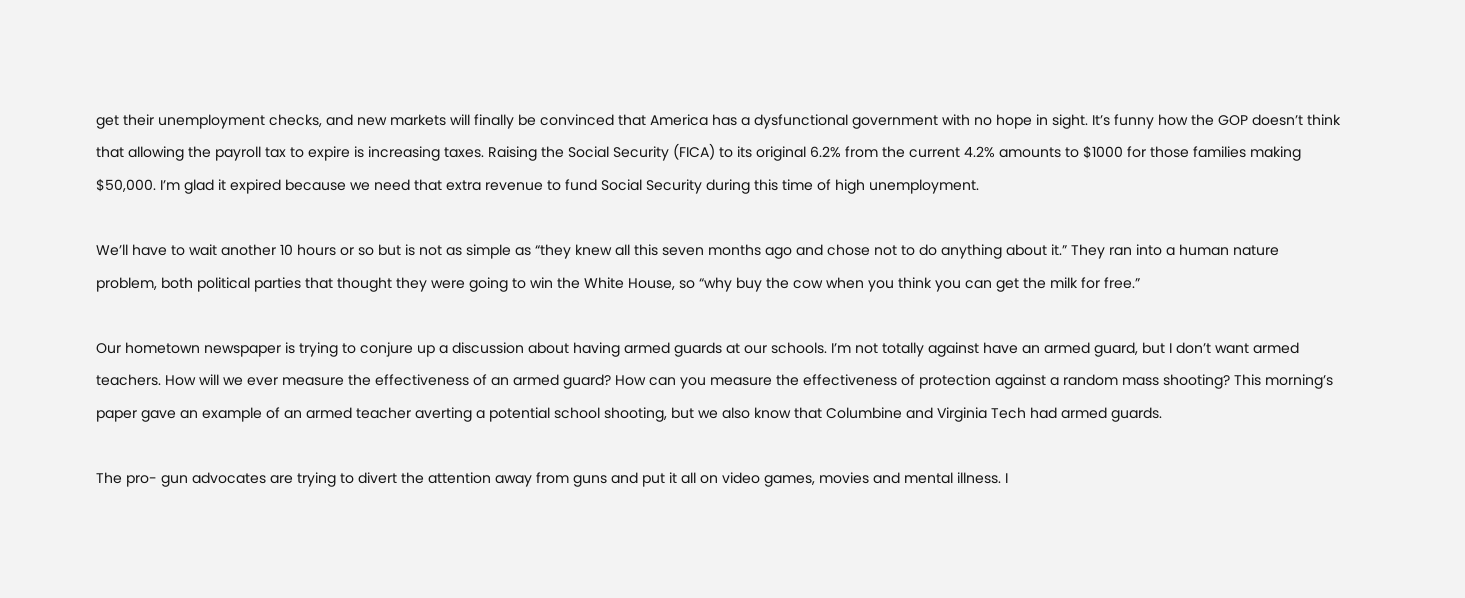get their unemployment checks, and new markets will finally be convinced that America has a dysfunctional government with no hope in sight. It’s funny how the GOP doesn’t think that allowing the payroll tax to expire is increasing taxes. Raising the Social Security (FICA) to its original 6.2% from the current 4.2% amounts to $1000 for those families making $50,000. I’m glad it expired because we need that extra revenue to fund Social Security during this time of high unemployment.

We’ll have to wait another 10 hours or so but is not as simple as “they knew all this seven months ago and chose not to do anything about it.” They ran into a human nature problem, both political parties that thought they were going to win the White House, so “why buy the cow when you think you can get the milk for free.”

Our hometown newspaper is trying to conjure up a discussion about having armed guards at our schools. I’m not totally against have an armed guard, but I don’t want armed teachers. How will we ever measure the effectiveness of an armed guard? How can you measure the effectiveness of protection against a random mass shooting? This morning’s paper gave an example of an armed teacher averting a potential school shooting, but we also know that Columbine and Virginia Tech had armed guards.

The pro- gun advocates are trying to divert the attention away from guns and put it all on video games, movies and mental illness. I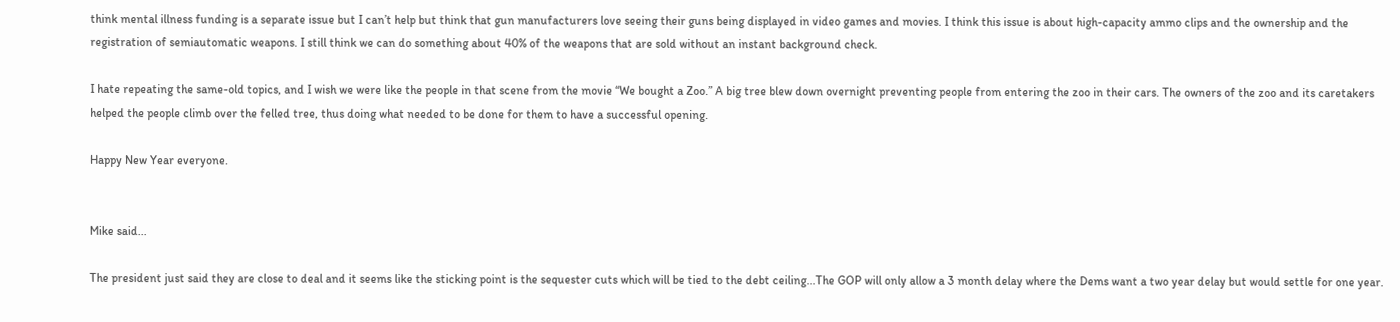think mental illness funding is a separate issue but I can’t help but think that gun manufacturers love seeing their guns being displayed in video games and movies. I think this issue is about high-capacity ammo clips and the ownership and the registration of semiautomatic weapons. I still think we can do something about 40% of the weapons that are sold without an instant background check.

I hate repeating the same-old topics, and I wish we were like the people in that scene from the movie “We bought a Zoo.” A big tree blew down overnight preventing people from entering the zoo in their cars. The owners of the zoo and its caretakers helped the people climb over the felled tree, thus doing what needed to be done for them to have a successful opening.

Happy New Year everyone.


Mike said...

The president just said they are close to deal and it seems like the sticking point is the sequester cuts which will be tied to the debt ceiling...The GOP will only allow a 3 month delay where the Dems want a two year delay but would settle for one year.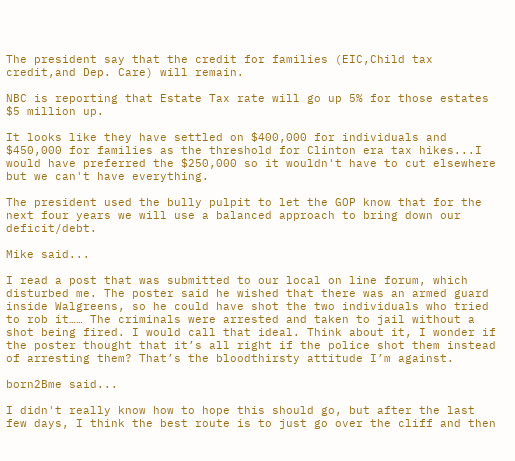The president say that the credit for families (EIC,Child tax credit,and Dep. Care) will remain.

NBC is reporting that Estate Tax rate will go up 5% for those estates $5 million up.

It looks like they have settled on $400,000 for individuals and $450,000 for families as the threshold for Clinton era tax hikes...I would have preferred the $250,000 so it wouldn't have to cut elsewhere but we can't have everything.

The president used the bully pulpit to let the GOP know that for the next four years we will use a balanced approach to bring down our deficit/debt.

Mike said...

I read a post that was submitted to our local on line forum, which disturbed me. The poster said he wished that there was an armed guard inside Walgreens, so he could have shot the two individuals who tried to rob it…… The criminals were arrested and taken to jail without a shot being fired. I would call that ideal. Think about it, I wonder if the poster thought that it’s all right if the police shot them instead of arresting them? That’s the bloodthirsty attitude I’m against.

born2Bme said...

I didn't really know how to hope this should go, but after the last few days, I think the best route is to just go over the cliff and then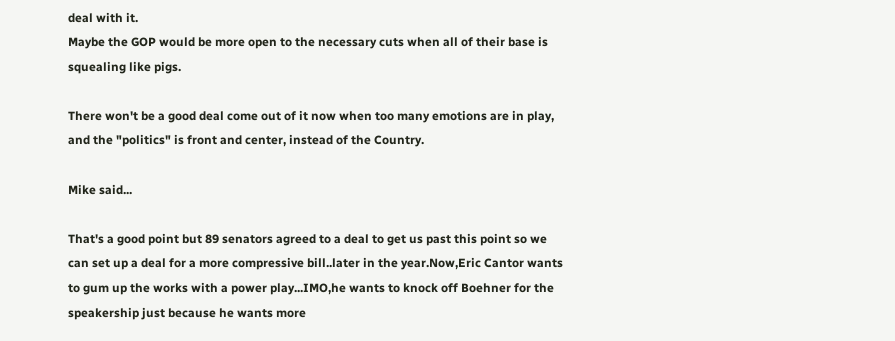deal with it.
Maybe the GOP would be more open to the necessary cuts when all of their base is squealing like pigs.

There won't be a good deal come out of it now when too many emotions are in play, and the "politics" is front and center, instead of the Country.

Mike said...

That's a good point but 89 senators agreed to a deal to get us past this point so we can set up a deal for a more compressive bill..later in the year.Now,Eric Cantor wants to gum up the works with a power play...IMO,he wants to knock off Boehner for the speakership just because he wants more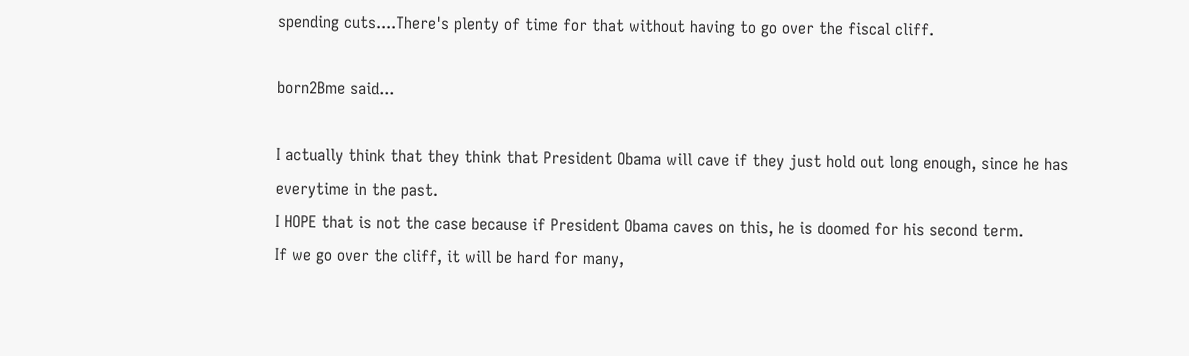spending cuts....There's plenty of time for that without having to go over the fiscal cliff.

born2Bme said...

I actually think that they think that President Obama will cave if they just hold out long enough, since he has everytime in the past.
I HOPE that is not the case because if President Obama caves on this, he is doomed for his second term.
If we go over the cliff, it will be hard for many,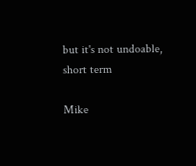but it's not undoable, short term

Mike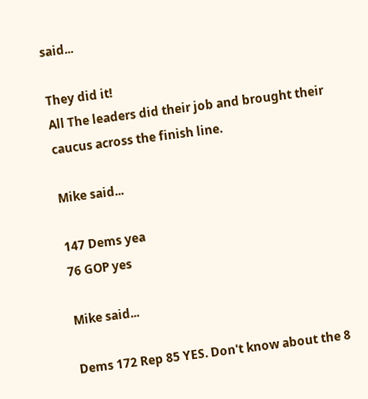said...

They did it!
All The leaders did their job and brought their caucus across the finish line.

Mike said...

147 Dems yea
76 GOP yes

Mike said...

Dems 172 Rep 85 YES. Don't know about the 8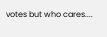votes but who cares....